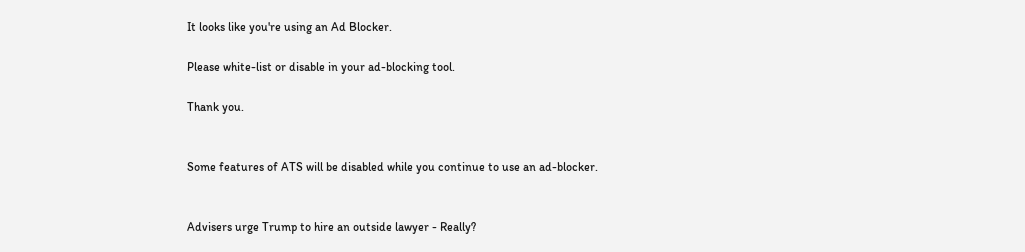It looks like you're using an Ad Blocker.

Please white-list or disable in your ad-blocking tool.

Thank you.


Some features of ATS will be disabled while you continue to use an ad-blocker.


Advisers urge Trump to hire an outside lawyer - Really?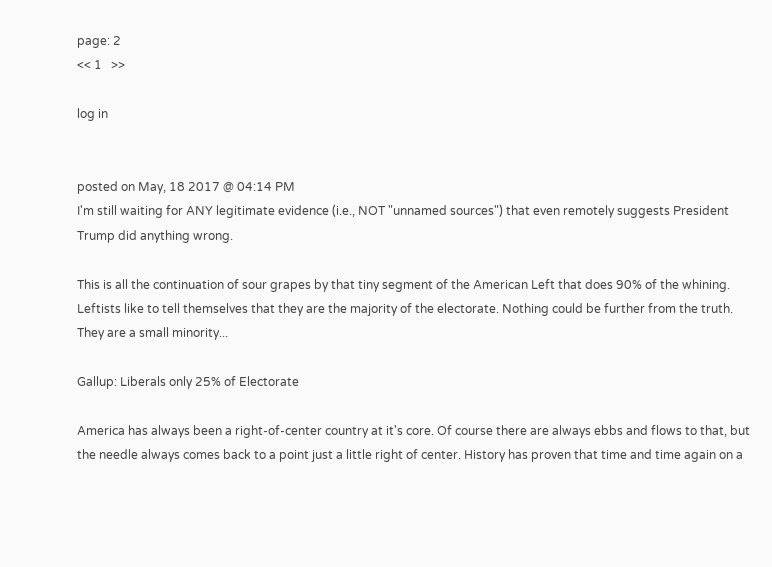page: 2
<< 1   >>

log in


posted on May, 18 2017 @ 04:14 PM
I'm still waiting for ANY legitimate evidence (i.e., NOT "unnamed sources") that even remotely suggests President Trump did anything wrong.

This is all the continuation of sour grapes by that tiny segment of the American Left that does 90% of the whining. Leftists like to tell themselves that they are the majority of the electorate. Nothing could be further from the truth. They are a small minority...

Gallup: Liberals only 25% of Electorate

America has always been a right-of-center country at it's core. Of course there are always ebbs and flows to that, but the needle always comes back to a point just a little right of center. History has proven that time and time again on a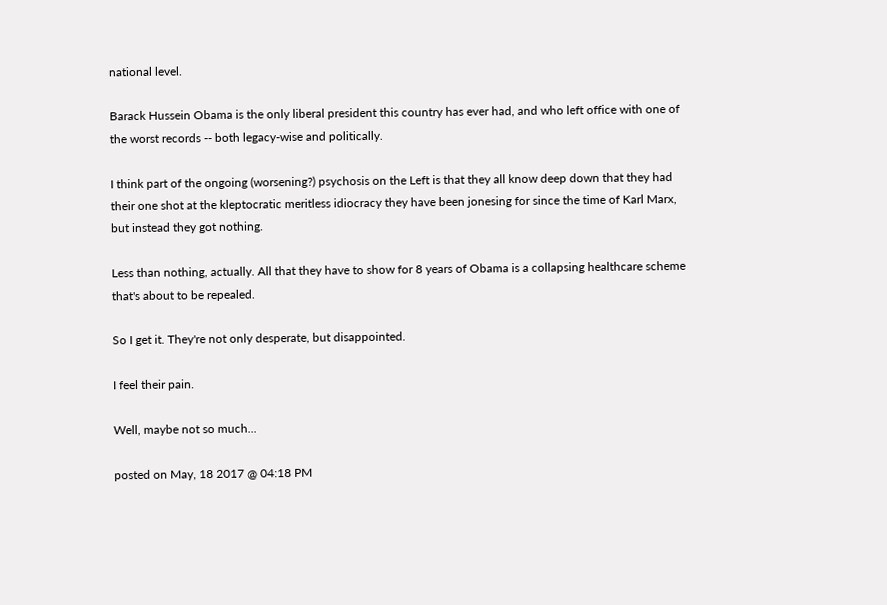national level.

Barack Hussein Obama is the only liberal president this country has ever had, and who left office with one of the worst records -- both legacy-wise and politically.

I think part of the ongoing (worsening?) psychosis on the Left is that they all know deep down that they had their one shot at the kleptocratic meritless idiocracy they have been jonesing for since the time of Karl Marx, but instead they got nothing.

Less than nothing, actually. All that they have to show for 8 years of Obama is a collapsing healthcare scheme that's about to be repealed.

So I get it. They're not only desperate, but disappointed.

I feel their pain.

Well, maybe not so much...

posted on May, 18 2017 @ 04:18 PM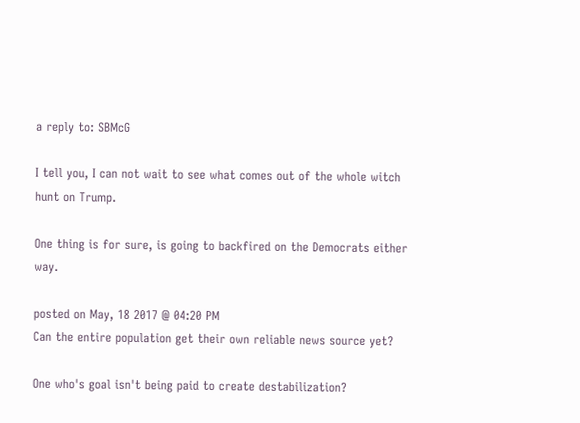a reply to: SBMcG

I tell you, I can not wait to see what comes out of the whole witch hunt on Trump.

One thing is for sure, is going to backfired on the Democrats either way.

posted on May, 18 2017 @ 04:20 PM
Can the entire population get their own reliable news source yet?

One who's goal isn't being paid to create destabilization?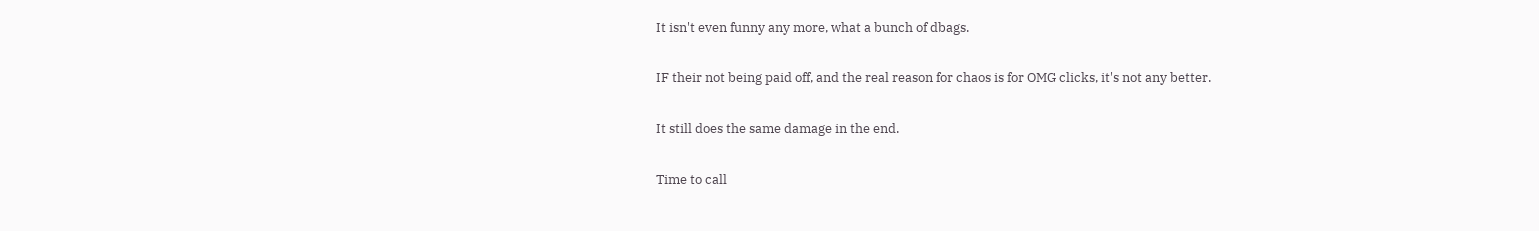It isn't even funny any more, what a bunch of dbags.

IF their not being paid off, and the real reason for chaos is for OMG clicks, it's not any better.

It still does the same damage in the end.

Time to call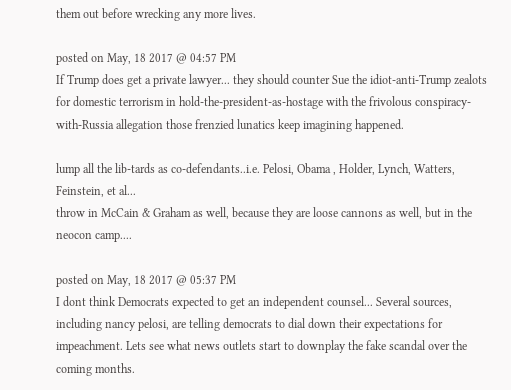them out before wrecking any more lives.

posted on May, 18 2017 @ 04:57 PM
If Trump does get a private lawyer... they should counter Sue the idiot-anti-Trump zealots for domestic terrorism in hold-the-president-as-hostage with the frivolous conspiracy-with-Russia allegation those frenzied lunatics keep imagining happened.

lump all the lib-tards as co-defendants..i.e. Pelosi, Obama , Holder, Lynch, Watters, Feinstein, et al...
throw in McCain & Graham as well, because they are loose cannons as well, but in the neocon camp....

posted on May, 18 2017 @ 05:37 PM
I dont think Democrats expected to get an independent counsel... Several sources, including nancy pelosi, are telling democrats to dial down their expectations for impeachment. Lets see what news outlets start to downplay the fake scandal over the coming months.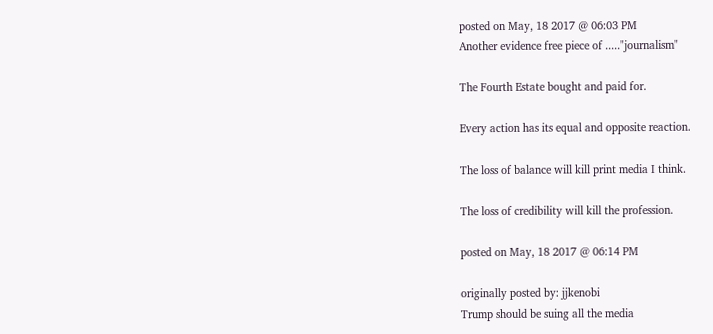posted on May, 18 2017 @ 06:03 PM
Another evidence free piece of ....."journalism"

The Fourth Estate bought and paid for.

Every action has its equal and opposite reaction.

The loss of balance will kill print media I think.

The loss of credibility will kill the profession.

posted on May, 18 2017 @ 06:14 PM

originally posted by: jjkenobi
Trump should be suing all the media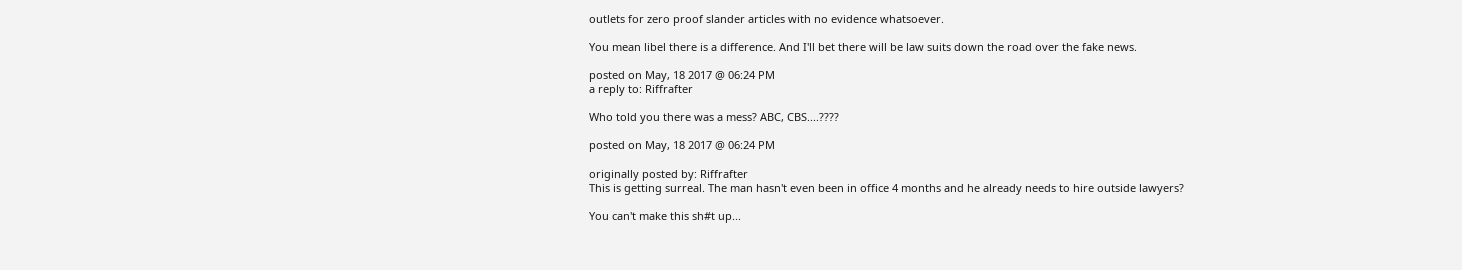outlets for zero proof slander articles with no evidence whatsoever.

You mean libel there is a difference. And I'll bet there will be law suits down the road over the fake news.

posted on May, 18 2017 @ 06:24 PM
a reply to: Riffrafter

Who told you there was a mess? ABC, CBS....????

posted on May, 18 2017 @ 06:24 PM

originally posted by: Riffrafter
This is getting surreal. The man hasn't even been in office 4 months and he already needs to hire outside lawyers?

You can't make this sh#t up...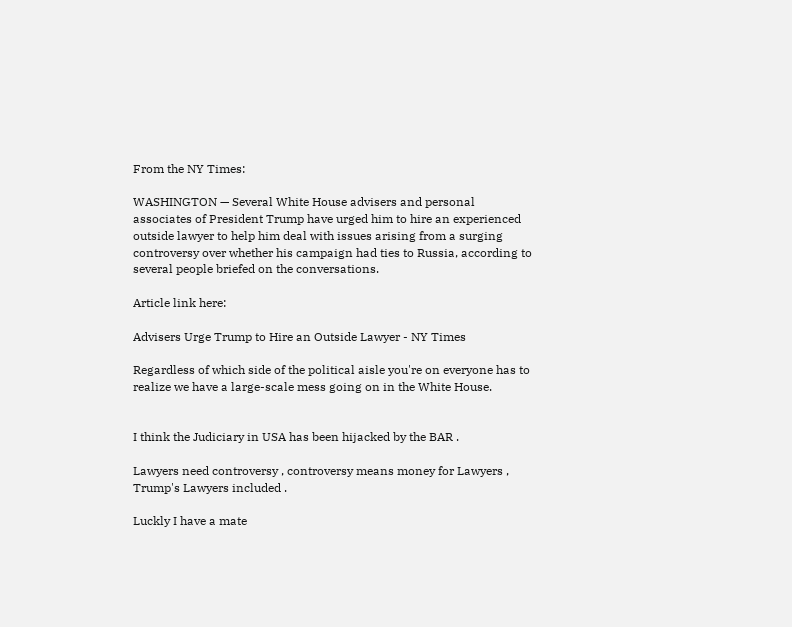From the NY Times:

WASHINGTON — Several White House advisers and personal associates of President Trump have urged him to hire an experienced outside lawyer to help him deal with issues arising from a surging controversy over whether his campaign had ties to Russia, according to several people briefed on the conversations.

Article link here:

Advisers Urge Trump to Hire an Outside Lawyer - NY Times

Regardless of which side of the political aisle you're on everyone has to realize we have a large-scale mess going on in the White House.


I think the Judiciary in USA has been hijacked by the BAR .

Lawyers need controversy , controversy means money for Lawyers , Trump's Lawyers included .

Luckly I have a mate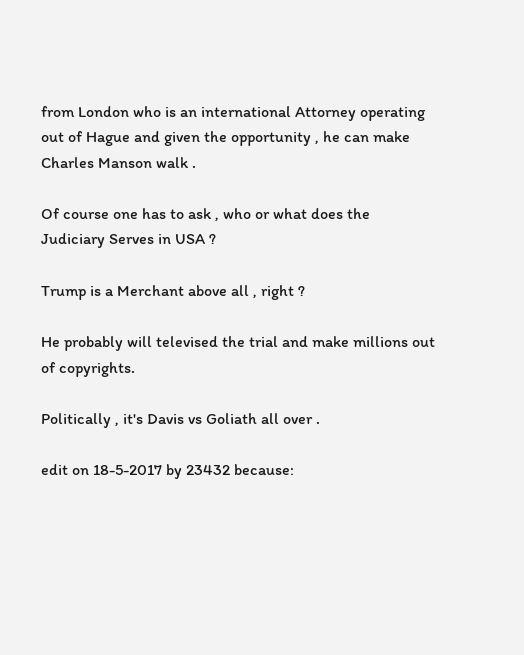from London who is an international Attorney operating out of Hague and given the opportunity , he can make Charles Manson walk .

Of course one has to ask , who or what does the Judiciary Serves in USA ?

Trump is a Merchant above all , right ?

He probably will televised the trial and make millions out of copyrights.

Politically , it's Davis vs Goliath all over .

edit on 18-5-2017 by 23432 because: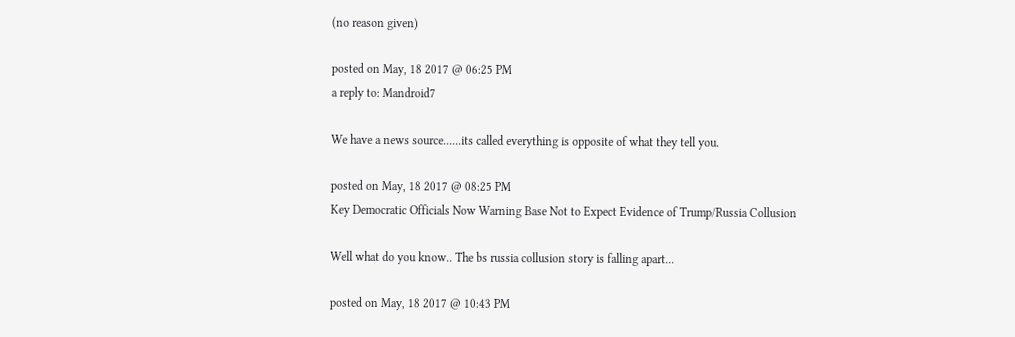(no reason given)

posted on May, 18 2017 @ 06:25 PM
a reply to: Mandroid7

We have a news source......its called everything is opposite of what they tell you.

posted on May, 18 2017 @ 08:25 PM
Key Democratic Officials Now Warning Base Not to Expect Evidence of Trump/Russia Collusion

Well what do you know.. The bs russia collusion story is falling apart...

posted on May, 18 2017 @ 10:43 PM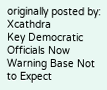originally posted by: Xcathdra
Key Democratic Officials Now Warning Base Not to Expect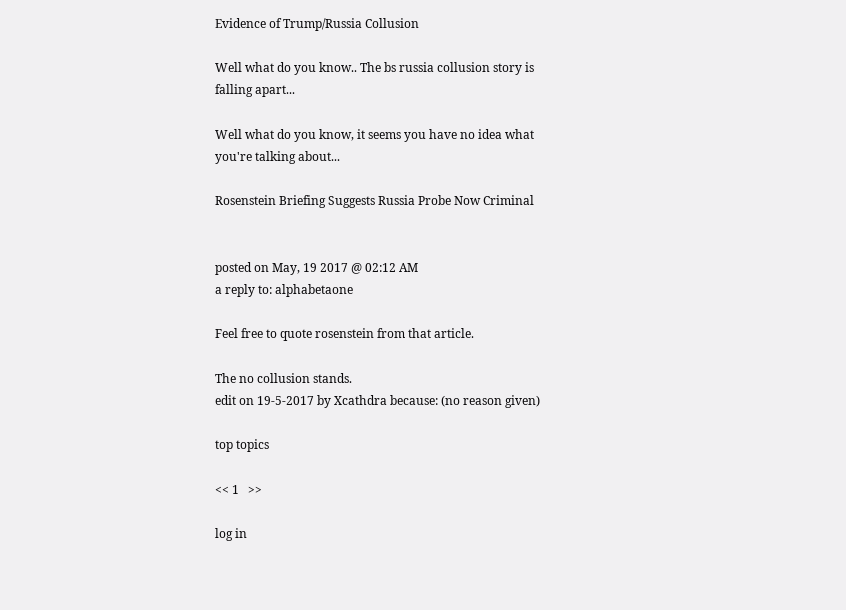Evidence of Trump/Russia Collusion

Well what do you know.. The bs russia collusion story is falling apart...

Well what do you know, it seems you have no idea what you're talking about...

Rosenstein Briefing Suggests Russia Probe Now Criminal


posted on May, 19 2017 @ 02:12 AM
a reply to: alphabetaone

Feel free to quote rosenstein from that article.

The no collusion stands.
edit on 19-5-2017 by Xcathdra because: (no reason given)

top topics

<< 1   >>

log in